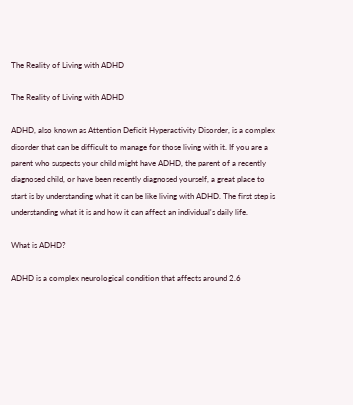The Reality of Living with ADHD

The Reality of Living with ADHD

ADHD, also known as Attention Deficit Hyperactivity Disorder, is a complex disorder that can be difficult to manage for those living with it. If you are a parent who suspects your child might have ADHD, the parent of a recently diagnosed child, or have been recently diagnosed yourself, a great place to start is by understanding what it can be like living with ADHD. The first step is understanding what it is and how it can affect an individual's daily life.

What is ADHD?

ADHD is a complex neurological condition that affects around 2.6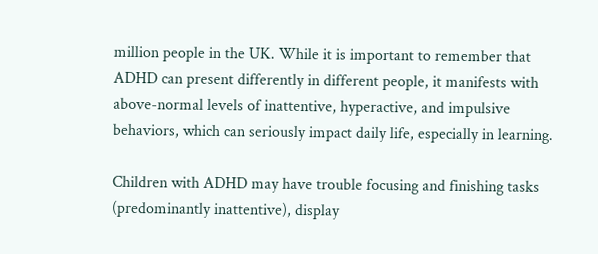million people in the UK. While it is important to remember that ADHD can present differently in different people, it manifests with above-normal levels of inattentive, hyperactive, and impulsive behaviors, which can seriously impact daily life, especially in learning.

Children with ADHD may have trouble focusing and finishing tasks (predominantly inattentive), display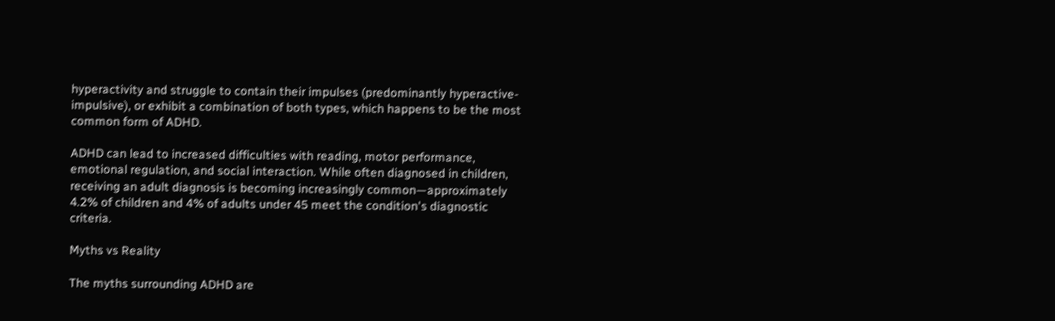hyperactivity and struggle to contain their impulses (predominantly hyperactive-impulsive), or exhibit a combination of both types, which happens to be the most common form of ADHD.

ADHD can lead to increased difficulties with reading, motor performance, emotional regulation, and social interaction. While often diagnosed in children, receiving an adult diagnosis is becoming increasingly common—approximately 4.2% of children and 4% of adults under 45 meet the condition's diagnostic criteria.

Myths vs Reality

The myths surrounding ADHD are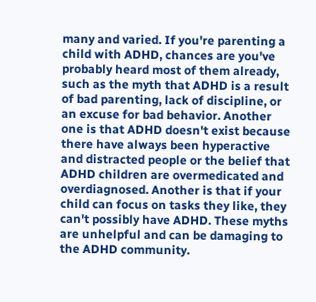many and varied. If you're parenting a child with ADHD, chances are you've probably heard most of them already, such as the myth that ADHD is a result of bad parenting, lack of discipline, or an excuse for bad behavior. Another one is that ADHD doesn't exist because there have always been hyperactive and distracted people or the belief that ADHD children are overmedicated and overdiagnosed. Another is that if your child can focus on tasks they like, they can't possibly have ADHD. These myths are unhelpful and can be damaging to the ADHD community.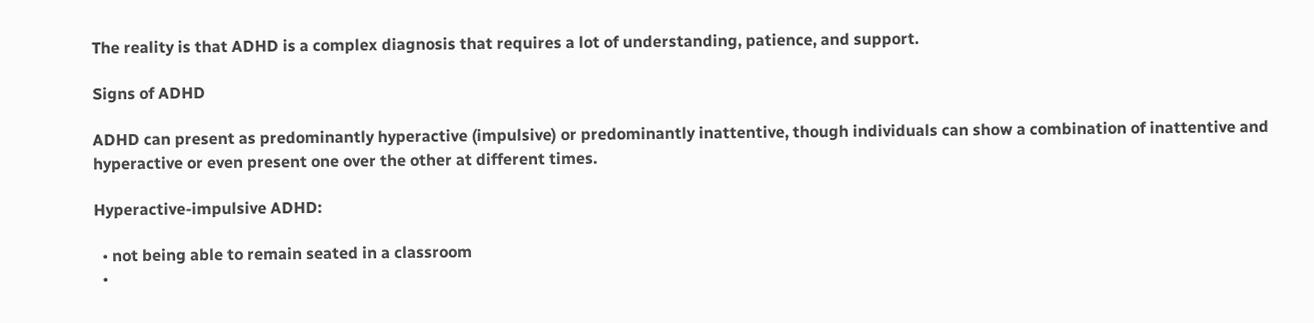The reality is that ADHD is a complex diagnosis that requires a lot of understanding, patience, and support.

Signs of ADHD

ADHD can present as predominantly hyperactive (impulsive) or predominantly inattentive, though individuals can show a combination of inattentive and hyperactive or even present one over the other at different times.

Hyperactive-impulsive ADHD:

  • not being able to remain seated in a classroom
  •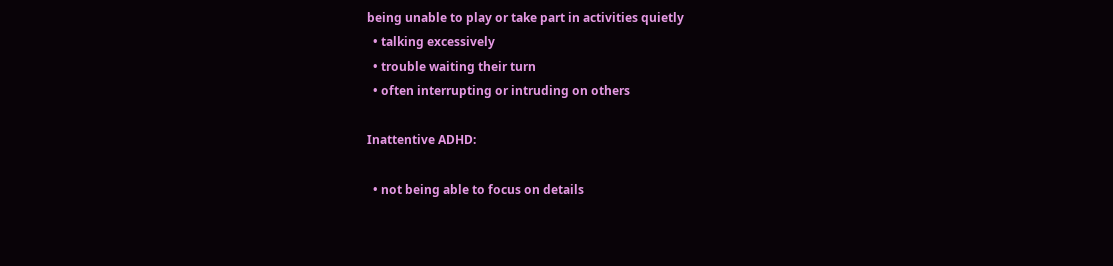being unable to play or take part in activities quietly
  • talking excessively
  • trouble waiting their turn
  • often interrupting or intruding on others

Inattentive ADHD:

  • not being able to focus on details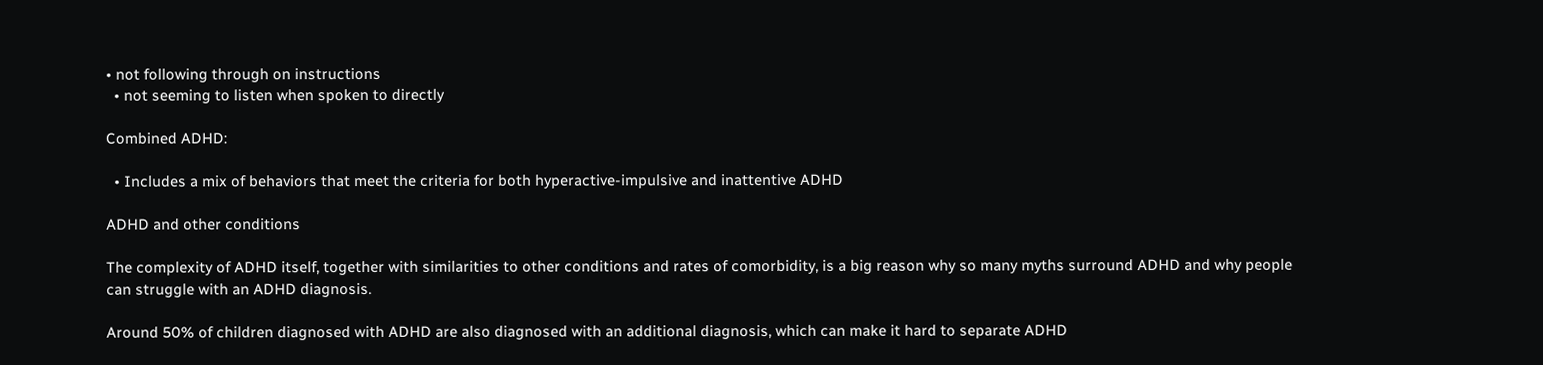• not following through on instructions
  • not seeming to listen when spoken to directly

Combined ADHD:

  • Includes a mix of behaviors that meet the criteria for both hyperactive-impulsive and inattentive ADHD

ADHD and other conditions

The complexity of ADHD itself, together with similarities to other conditions and rates of comorbidity, is a big reason why so many myths surround ADHD and why people can struggle with an ADHD diagnosis.

Around 50% of children diagnosed with ADHD are also diagnosed with an additional diagnosis, which can make it hard to separate ADHD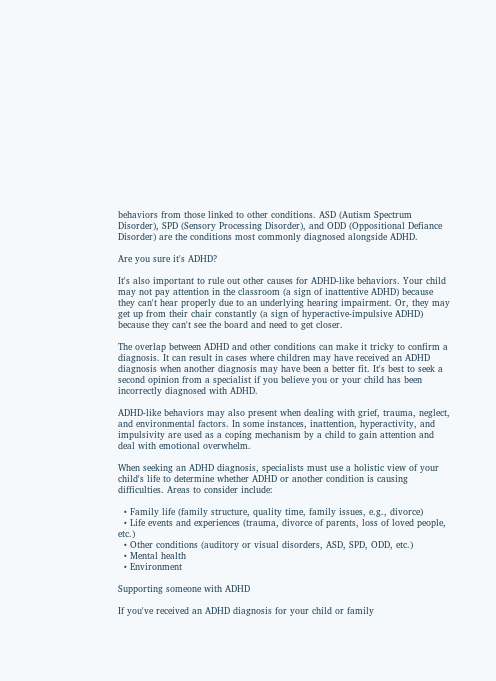behaviors from those linked to other conditions. ASD (Autism Spectrum Disorder), SPD (Sensory Processing Disorder), and ODD (Oppositional Defiance Disorder) are the conditions most commonly diagnosed alongside ADHD.

Are you sure it's ADHD?

It's also important to rule out other causes for ADHD-like behaviors. Your child may not pay attention in the classroom (a sign of inattentive ADHD) because they can't hear properly due to an underlying hearing impairment. Or, they may get up from their chair constantly (a sign of hyperactive-impulsive ADHD) because they can't see the board and need to get closer.

The overlap between ADHD and other conditions can make it tricky to confirm a diagnosis. It can result in cases where children may have received an ADHD diagnosis when another diagnosis may have been a better fit. It's best to seek a second opinion from a specialist if you believe you or your child has been incorrectly diagnosed with ADHD.

ADHD-like behaviors may also present when dealing with grief, trauma, neglect, and environmental factors. In some instances, inattention, hyperactivity, and impulsivity are used as a coping mechanism by a child to gain attention and deal with emotional overwhelm.

When seeking an ADHD diagnosis, specialists must use a holistic view of your child's life to determine whether ADHD or another condition is causing difficulties. Areas to consider include:

  • Family life (family structure, quality time, family issues, e.g., divorce)
  • Life events and experiences (trauma, divorce of parents, loss of loved people, etc.)
  • Other conditions (auditory or visual disorders, ASD, SPD, ODD, etc.)
  • Mental health
  • Environment

Supporting someone with ADHD

If you've received an ADHD diagnosis for your child or family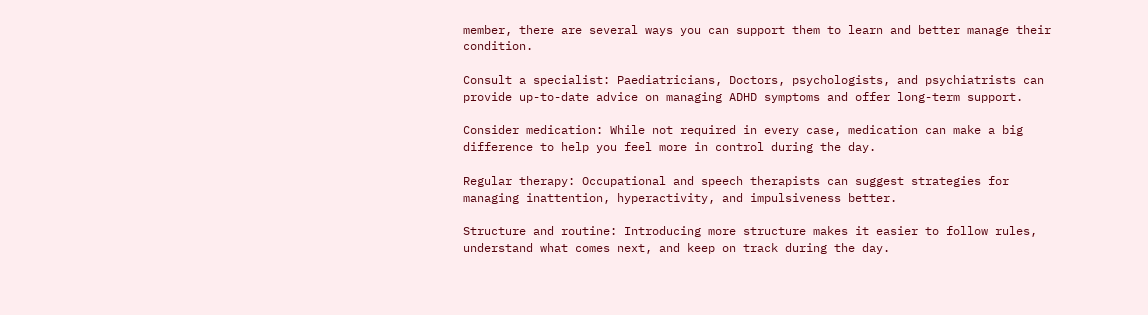member, there are several ways you can support them to learn and better manage their condition.

Consult a specialist: Paediatricians, Doctors, psychologists, and psychiatrists can provide up-to-date advice on managing ADHD symptoms and offer long-term support.

Consider medication: While not required in every case, medication can make a big difference to help you feel more in control during the day.

Regular therapy: Occupational and speech therapists can suggest strategies for managing inattention, hyperactivity, and impulsiveness better.

Structure and routine: Introducing more structure makes it easier to follow rules, understand what comes next, and keep on track during the day.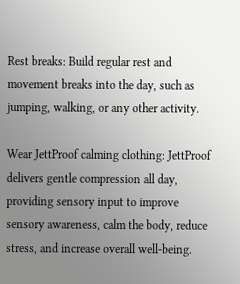Rest breaks: Build regular rest and movement breaks into the day, such as jumping, walking, or any other activity.

Wear JettProof calming clothing: JettProof delivers gentle compression all day, providing sensory input to improve sensory awareness, calm the body, reduce stress, and increase overall well-being.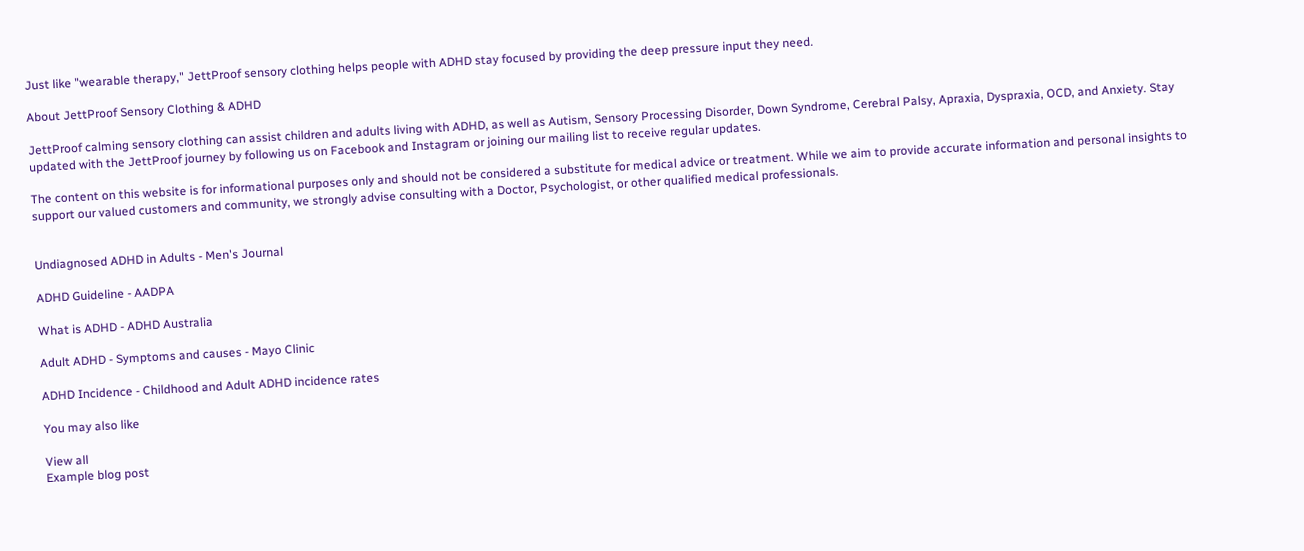Just like "wearable therapy," JettProof sensory clothing helps people with ADHD stay focused by providing the deep pressure input they need.

About JettProof Sensory Clothing & ADHD

JettProof calming sensory clothing can assist children and adults living with ADHD, as well as Autism, Sensory Processing Disorder, Down Syndrome, Cerebral Palsy, Apraxia, Dyspraxia, OCD, and Anxiety. Stay updated with the JettProof journey by following us on Facebook and Instagram or joining our mailing list to receive regular updates.

The content on this website is for informational purposes only and should not be considered a substitute for medical advice or treatment. While we aim to provide accurate information and personal insights to support our valued customers and community, we strongly advise consulting with a Doctor, Psychologist, or other qualified medical professionals.


Undiagnosed ADHD in Adults - Men's Journal

ADHD Guideline - AADPA

What is ADHD - ADHD Australia

Adult ADHD - Symptoms and causes - Mayo Clinic

ADHD Incidence - Childhood and Adult ADHD incidence rates

You may also like

View all
Example blog post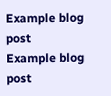Example blog post
Example blog post